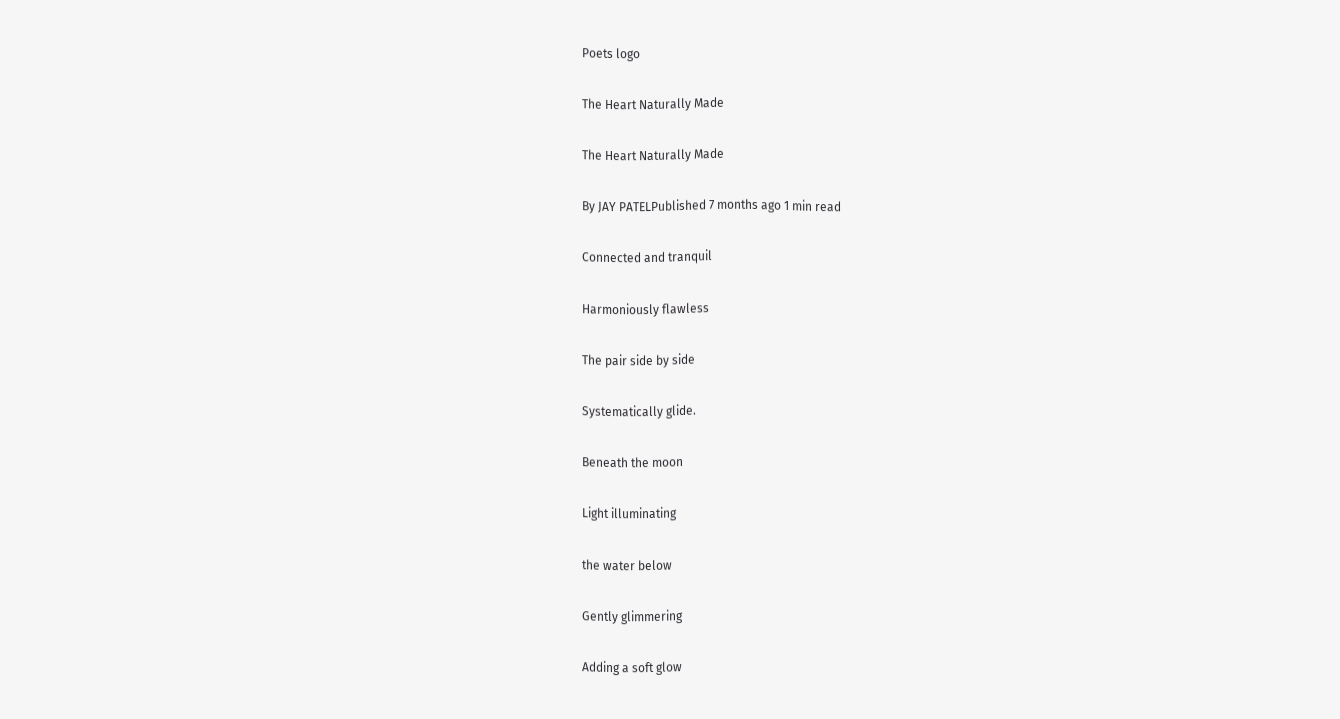Poets logo

The Heart Naturally Made

The Heart Naturally Made

By JAY PATELPublished 7 months ago 1 min read

Connected and tranquil

Harmoniously flawless

The pair side by side

Systematically glide.

Beneath the moon

Light illuminating

the water below

Gently glimmering

Adding a soft glow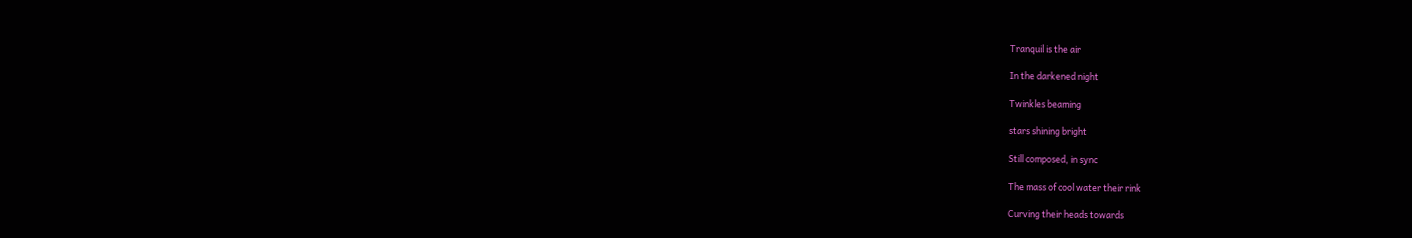Tranquil is the air

In the darkened night

Twinkles beaming

stars shining bright

Still composed, in sync

The mass of cool water their rink

Curving their heads towards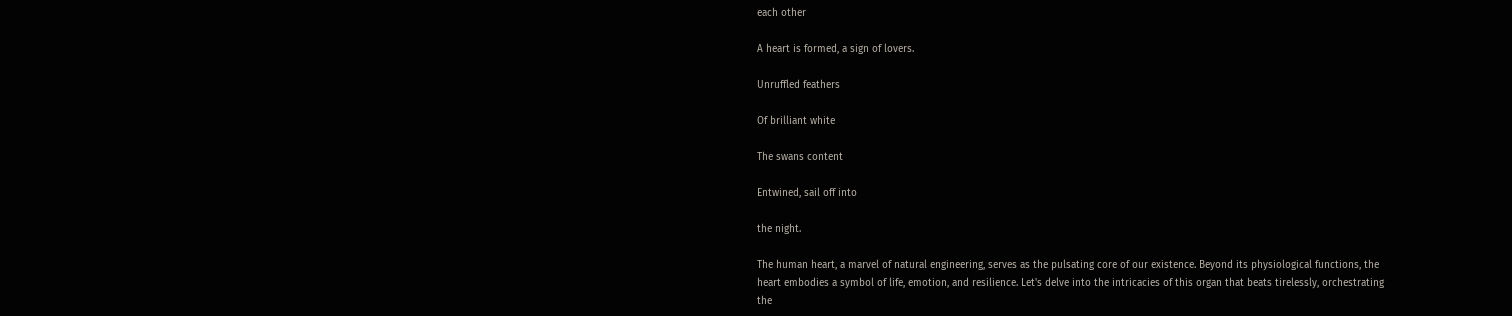each other

A heart is formed, a sign of lovers.

Unruffled feathers

Of brilliant white

The swans content

Entwined, sail off into

the night.

The human heart, a marvel of natural engineering, serves as the pulsating core of our existence. Beyond its physiological functions, the heart embodies a symbol of life, emotion, and resilience. Let's delve into the intricacies of this organ that beats tirelessly, orchestrating the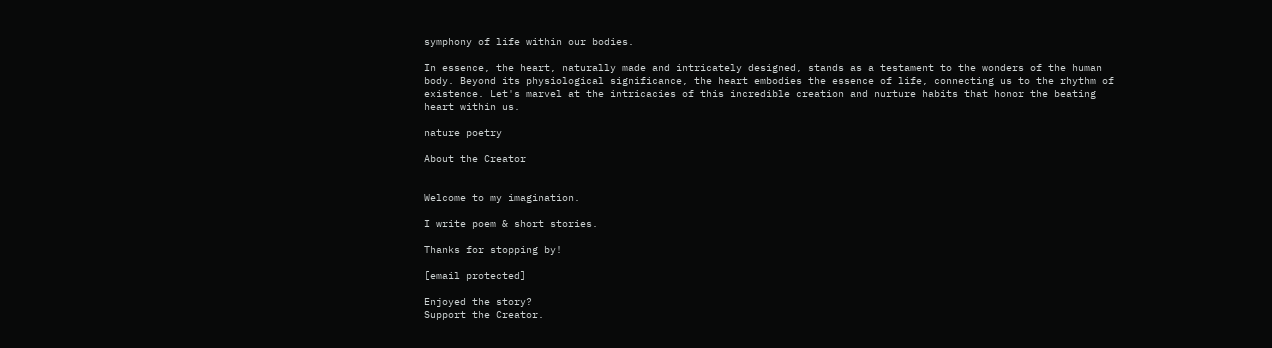symphony of life within our bodies.

In essence, the heart, naturally made and intricately designed, stands as a testament to the wonders of the human body. Beyond its physiological significance, the heart embodies the essence of life, connecting us to the rhythm of existence. Let's marvel at the intricacies of this incredible creation and nurture habits that honor the beating heart within us.

nature poetry

About the Creator


Welcome to my imagination.

I write poem & short stories.

Thanks for stopping by!

[email protected]

Enjoyed the story?
Support the Creator.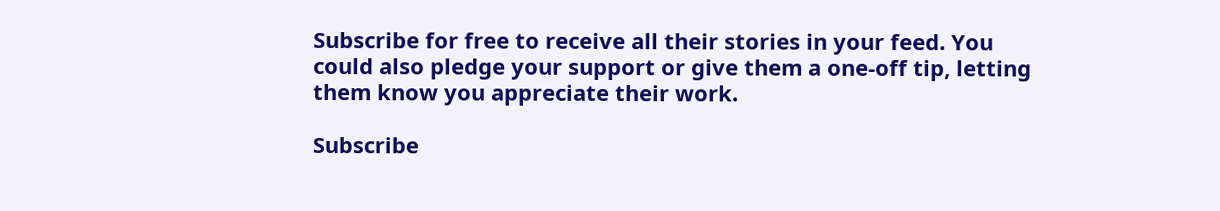Subscribe for free to receive all their stories in your feed. You could also pledge your support or give them a one-off tip, letting them know you appreciate their work.

Subscribe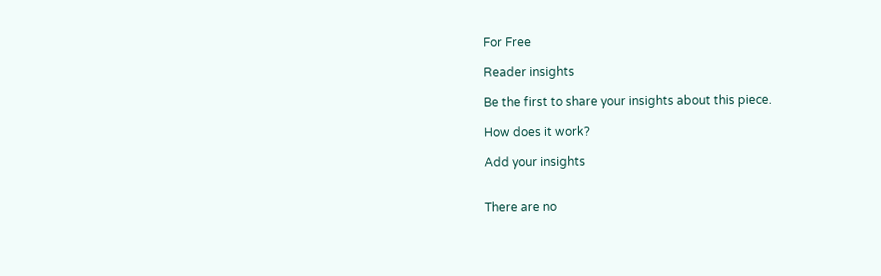For Free

Reader insights

Be the first to share your insights about this piece.

How does it work?

Add your insights


There are no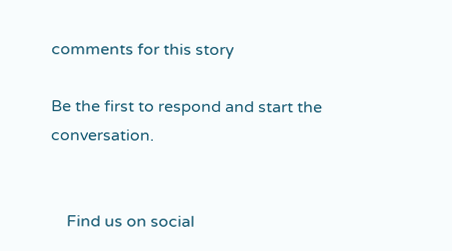comments for this story

Be the first to respond and start the conversation.


    Find us on social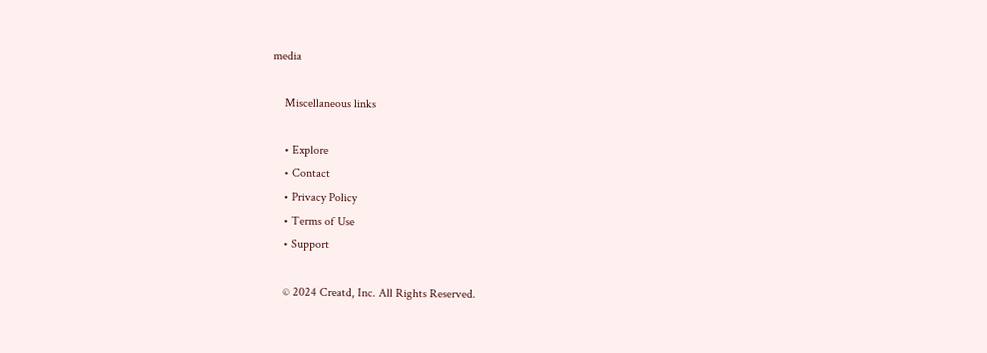media

    Miscellaneous links

    • Explore
    • Contact
    • Privacy Policy
    • Terms of Use
    • Support

    © 2024 Creatd, Inc. All Rights Reserved.